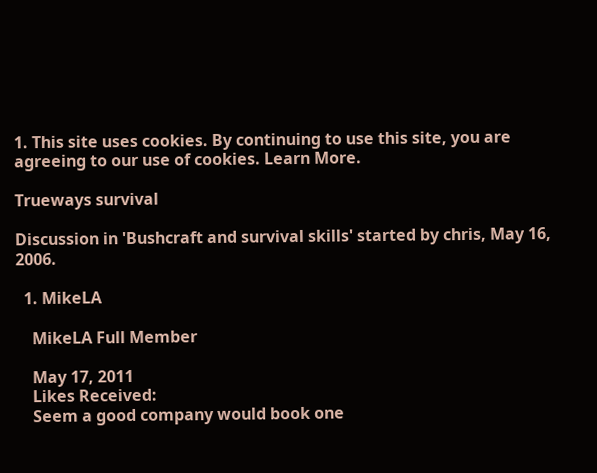1. This site uses cookies. By continuing to use this site, you are agreeing to our use of cookies. Learn More.

Trueways survival

Discussion in 'Bushcraft and survival skills' started by chris, May 16, 2006.

  1. MikeLA

    MikeLA Full Member

    May 17, 2011
    Likes Received:
    Seem a good company would book one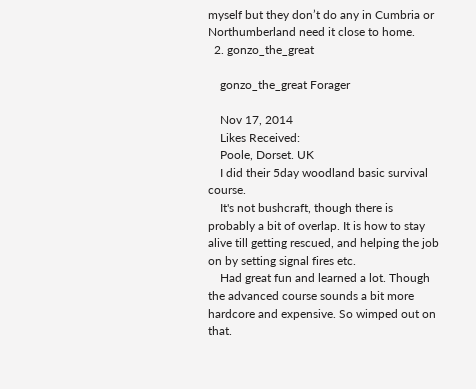myself but they don’t do any in Cumbria or Northumberland need it close to home.
  2. gonzo_the_great

    gonzo_the_great Forager

    Nov 17, 2014
    Likes Received:
    Poole, Dorset. UK
    I did their 5day woodland basic survival course.
    It's not bushcraft, though there is probably a bit of overlap. It is how to stay alive till getting rescued, and helping the job on by setting signal fires etc.
    Had great fun and learned a lot. Though the advanced course sounds a bit more hardcore and expensive. So wimped out on that.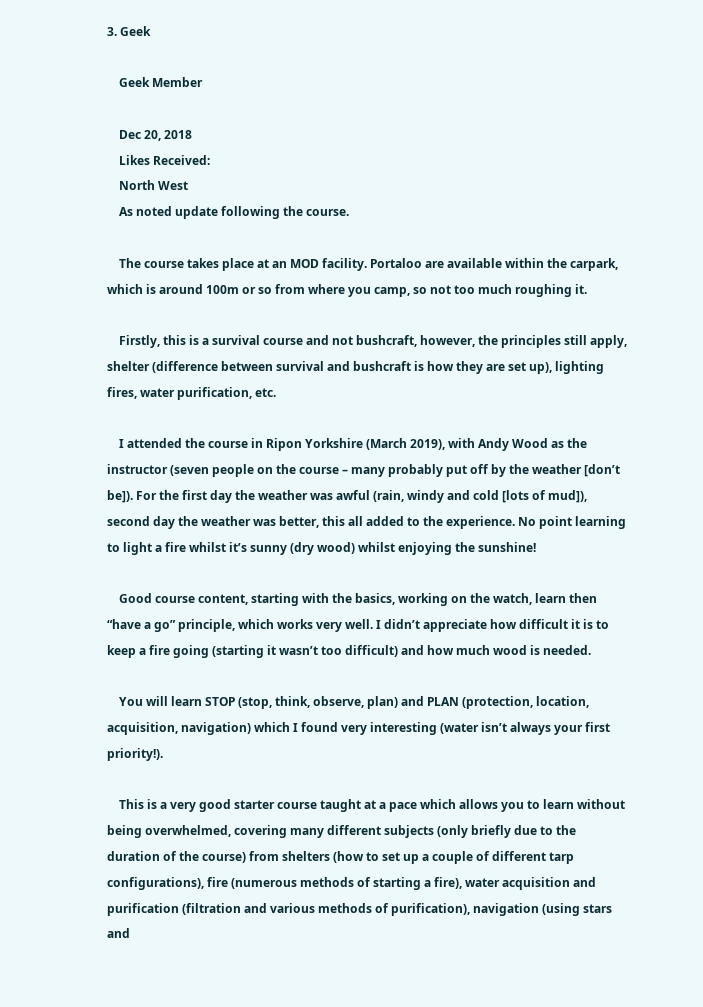3. Geek

    Geek Member

    Dec 20, 2018
    Likes Received:
    North West
    As noted update following the course.

    The course takes place at an MOD facility. Portaloo are available within the carpark, which is around 100m or so from where you camp, so not too much roughing it.

    Firstly, this is a survival course and not bushcraft, however, the principles still apply, shelter (difference between survival and bushcraft is how they are set up), lighting fires, water purification, etc.

    I attended the course in Ripon Yorkshire (March 2019), with Andy Wood as the instructor (seven people on the course – many probably put off by the weather [don’t be]). For the first day the weather was awful (rain, windy and cold [lots of mud]), second day the weather was better, this all added to the experience. No point learning to light a fire whilst it’s sunny (dry wood) whilst enjoying the sunshine!

    Good course content, starting with the basics, working on the watch, learn then “have a go” principle, which works very well. I didn’t appreciate how difficult it is to keep a fire going (starting it wasn’t too difficult) and how much wood is needed.

    You will learn STOP (stop, think, observe, plan) and PLAN (protection, location, acquisition, navigation) which I found very interesting (water isn’t always your first priority!).

    This is a very good starter course taught at a pace which allows you to learn without being overwhelmed, covering many different subjects (only briefly due to the duration of the course) from shelters (how to set up a couple of different tarp configurations), fire (numerous methods of starting a fire), water acquisition and purification (filtration and various methods of purification), navigation (using stars and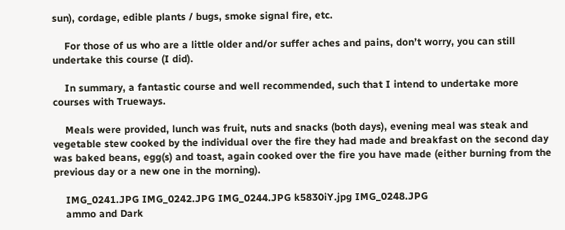sun), cordage, edible plants / bugs, smoke signal fire, etc.

    For those of us who are a little older and/or suffer aches and pains, don’t worry, you can still undertake this course (I did).

    In summary, a fantastic course and well recommended, such that I intend to undertake more courses with Trueways.

    Meals were provided, lunch was fruit, nuts and snacks (both days), evening meal was steak and vegetable stew cooked by the individual over the fire they had made and breakfast on the second day was baked beans, egg(s) and toast, again cooked over the fire you have made (either burning from the previous day or a new one in the morning).

    IMG_0241.JPG IMG_0242.JPG IMG_0244.JPG k5830iY.jpg IMG_0248.JPG
    ammo and Dark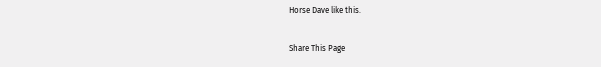Horse Dave like this.

Share This Page